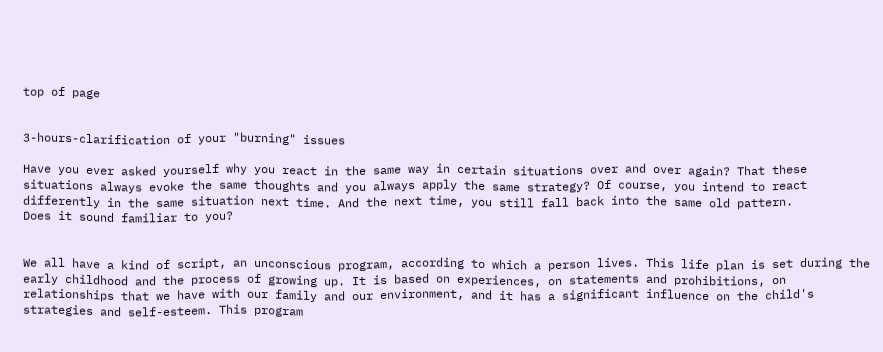top of page


3-hours-clarification of your "burning" issues

Have you ever asked yourself why you react in the same way in certain situations over and over again? That these situations always evoke the same thoughts and you always apply the same strategy? Of course, you intend to react differently in the same situation next time. And the next time, you still fall back into the same old pattern.
Does it sound familiar to you?


We all have a kind of script, an unconscious program, according to which a person lives. This life plan is set during the early childhood and the process of growing up. It is based on experiences, on statements and prohibitions, on relationships that we have with our family and our environment, and it has a significant influence on the child's strategies and self-esteem. This program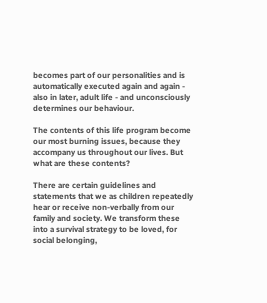becomes part of our personalities and is automatically executed again and again - also in later, adult life - and unconsciously determines our behaviour.

The contents of this life program become our most burning issues, because they accompany us throughout our lives. But what are these contents?

There are certain guidelines and statements that we as children repeatedly hear or receive non-verbally from our family and society. We transform these into a survival strategy to be loved, for social belonging,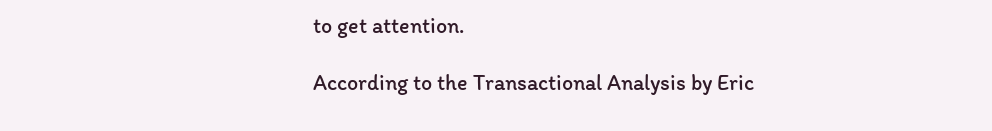to get attention.

According to the Transactional Analysis by Eric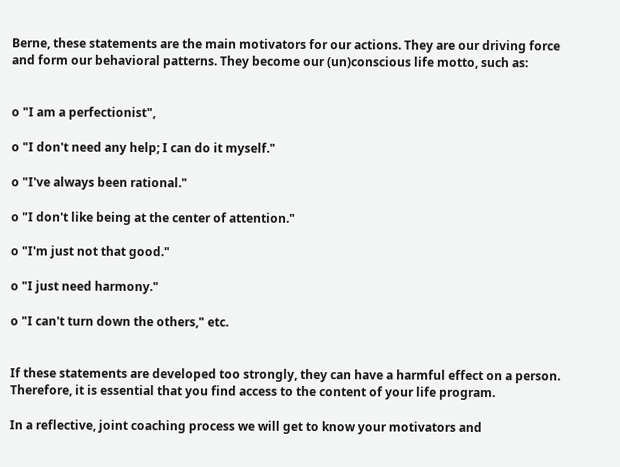Berne, these statements are the main motivators for our actions. They are our driving force and form our behavioral patterns. They become our (un)conscious life motto, such as:


o "I am a perfectionist",

o "I don't need any help; I can do it myself."

o "I've always been rational."

o "I don't like being at the center of attention."

o "I'm just not that good."

o "I just need harmony."

o "I can't turn down the others," etc.


If these statements are developed too strongly, they can have a harmful effect on a person. Therefore, it is essential that you find access to the content of your life program.

In a reflective, joint coaching process we will get to know your motivators and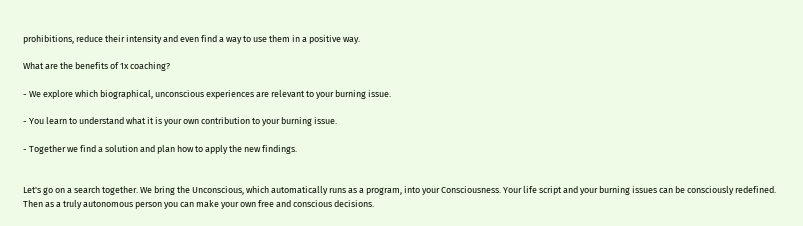prohibitions, reduce their intensity and even find a way to use them in a positive way.

What are the benefits of 1x coaching?

- We explore which biographical, unconscious experiences are relevant to your burning issue.

- You learn to understand what it is your own contribution to your burning issue.

- Together we find a solution and plan how to apply the new findings.


Let's go on a search together. We bring the Unconscious, which automatically runs as a program, into your Consciousness. Your life script and your burning issues can be consciously redefined.
Then as a truly autonomous person you can make your own free and conscious decisions.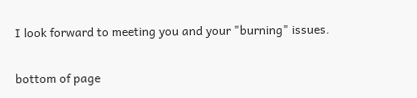I look forward to meeting you and your "burning" issues.

bottom of page